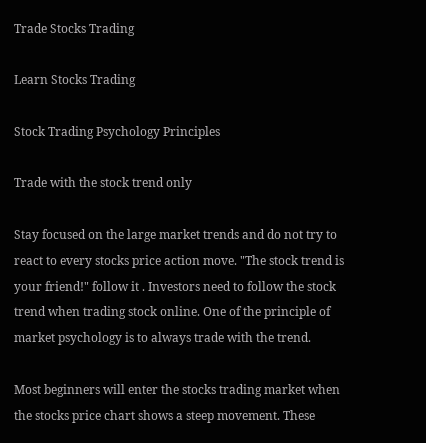Trade Stocks Trading

Learn Stocks Trading

Stock Trading Psychology Principles

Trade with the stock trend only

Stay focused on the large market trends and do not try to react to every stocks price action move. "The stock trend is your friend!" follow it . Investors need to follow the stock trend when trading stock online. One of the principle of market psychology is to always trade with the trend.

Most beginners will enter the stocks trading market when the stocks price chart shows a steep movement. These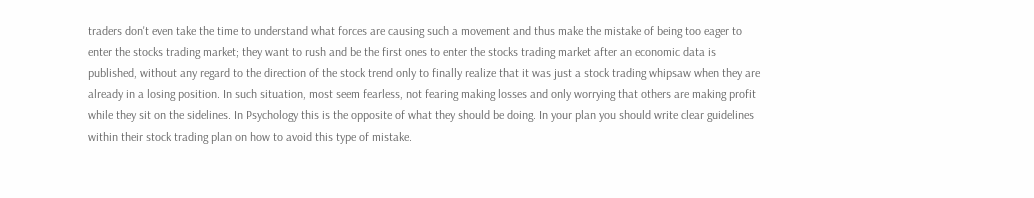traders don't even take the time to understand what forces are causing such a movement and thus make the mistake of being too eager to enter the stocks trading market; they want to rush and be the first ones to enter the stocks trading market after an economic data is published, without any regard to the direction of the stock trend only to finally realize that it was just a stock trading whipsaw when they are already in a losing position. In such situation, most seem fearless, not fearing making losses and only worrying that others are making profit while they sit on the sidelines. In Psychology this is the opposite of what they should be doing. In your plan you should write clear guidelines within their stock trading plan on how to avoid this type of mistake.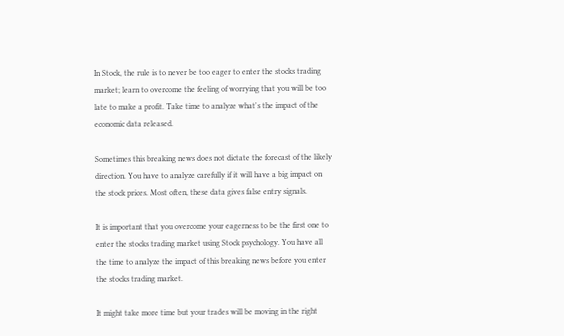In Stock, the rule is to never be too eager to enter the stocks trading market; learn to overcome the feeling of worrying that you will be too late to make a profit. Take time to analyze what's the impact of the economic data released.

Sometimes this breaking news does not dictate the forecast of the likely direction. You have to analyze carefully if it will have a big impact on the stock prices. Most often, these data gives false entry signals.

It is important that you overcome your eagerness to be the first one to enter the stocks trading market using Stock psychology. You have all the time to analyze the impact of this breaking news before you enter the stocks trading market.

It might take more time but your trades will be moving in the right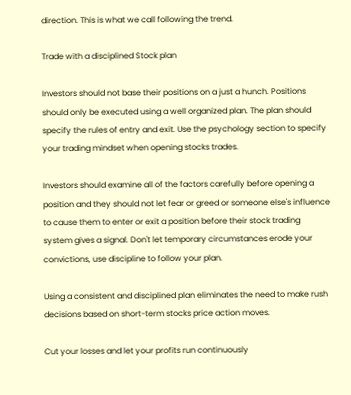direction. This is what we call following the trend.

Trade with a disciplined Stock plan

Investors should not base their positions on a just a hunch. Positions should only be executed using a well organized plan. The plan should specify the rules of entry and exit. Use the psychology section to specify your trading mindset when opening stocks trades.

Investors should examine all of the factors carefully before opening a position and they should not let fear or greed or someone else's influence to cause them to enter or exit a position before their stock trading system gives a signal. Don't let temporary circumstances erode your convictions, use discipline to follow your plan.

Using a consistent and disciplined plan eliminates the need to make rush decisions based on short-term stocks price action moves.

Cut your losses and let your profits run continuously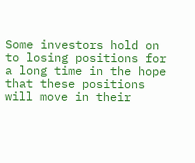Some investors hold on to losing positions for a long time in the hope that these positions will move in their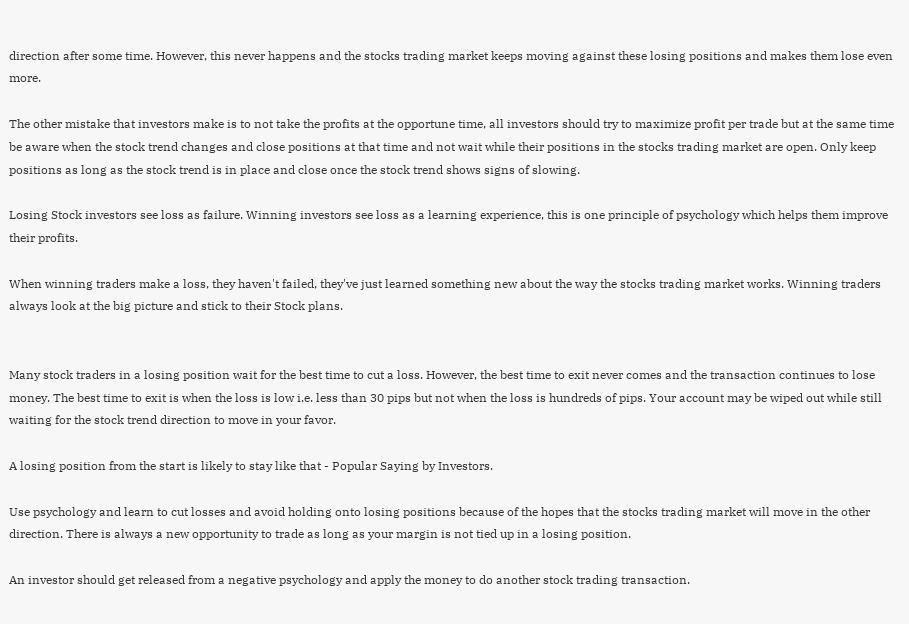direction after some time. However, this never happens and the stocks trading market keeps moving against these losing positions and makes them lose even more.

The other mistake that investors make is to not take the profits at the opportune time, all investors should try to maximize profit per trade but at the same time be aware when the stock trend changes and close positions at that time and not wait while their positions in the stocks trading market are open. Only keep positions as long as the stock trend is in place and close once the stock trend shows signs of slowing.

Losing Stock investors see loss as failure. Winning investors see loss as a learning experience, this is one principle of psychology which helps them improve their profits.

When winning traders make a loss, they haven't failed, they've just learned something new about the way the stocks trading market works. Winning traders always look at the big picture and stick to their Stock plans.


Many stock traders in a losing position wait for the best time to cut a loss. However, the best time to exit never comes and the transaction continues to lose money. The best time to exit is when the loss is low i.e. less than 30 pips but not when the loss is hundreds of pips. Your account may be wiped out while still waiting for the stock trend direction to move in your favor.

A losing position from the start is likely to stay like that - Popular Saying by Investors.

Use psychology and learn to cut losses and avoid holding onto losing positions because of the hopes that the stocks trading market will move in the other direction. There is always a new opportunity to trade as long as your margin is not tied up in a losing position.

An investor should get released from a negative psychology and apply the money to do another stock trading transaction.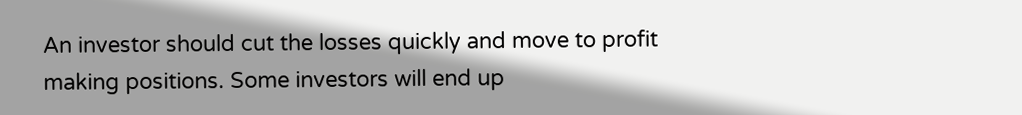An investor should cut the losses quickly and move to profit making positions. Some investors will end up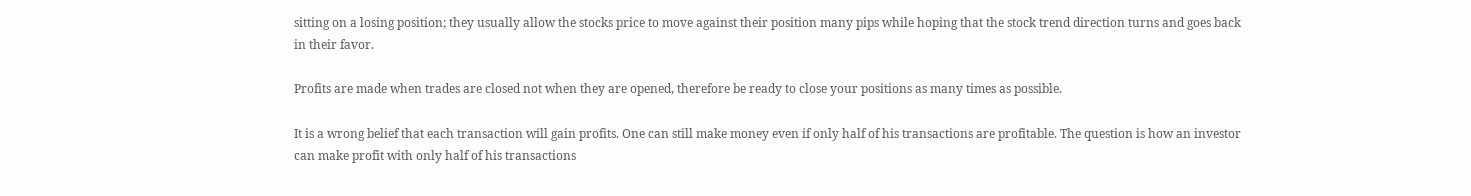sitting on a losing position; they usually allow the stocks price to move against their position many pips while hoping that the stock trend direction turns and goes back in their favor.

Profits are made when trades are closed not when they are opened, therefore be ready to close your positions as many times as possible.

It is a wrong belief that each transaction will gain profits. One can still make money even if only half of his transactions are profitable. The question is how an investor can make profit with only half of his transactions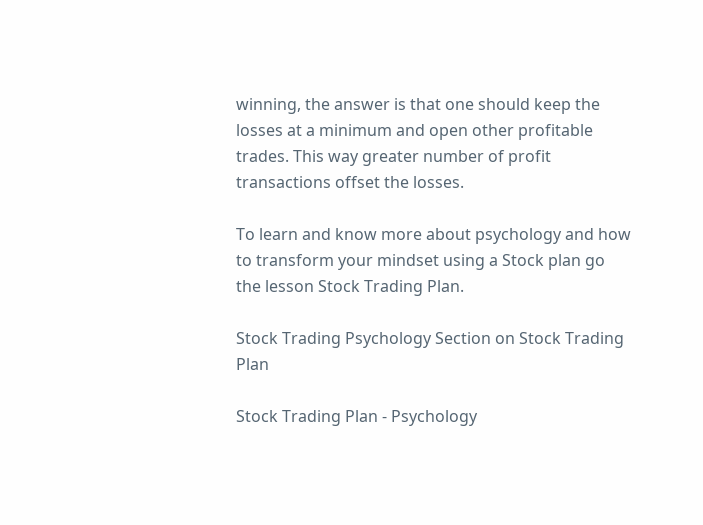winning, the answer is that one should keep the losses at a minimum and open other profitable trades. This way greater number of profit transactions offset the losses.

To learn and know more about psychology and how to transform your mindset using a Stock plan go the lesson Stock Trading Plan.

Stock Trading Psychology Section on Stock Trading Plan

Stock Trading Plan - Psychology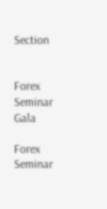Section


Forex Seminar Gala

Forex Seminar